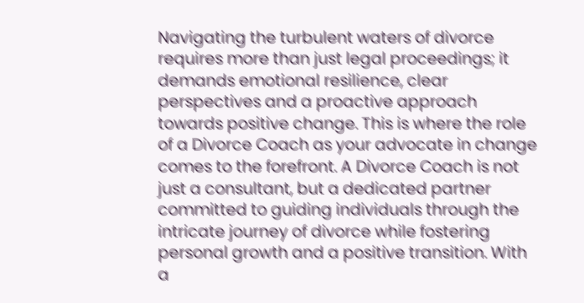Navigating the turbulent waters of divorce requires more than just legal proceedings; it demands emotional resilience, clear perspectives and a proactive approach towards positive change. This is where the role of a Divorce Coach as your advocate in change comes to the forefront. A Divorce Coach is not just a consultant, but a dedicated partner committed to guiding individuals through the intricate journey of divorce while fostering personal growth and a positive transition. With a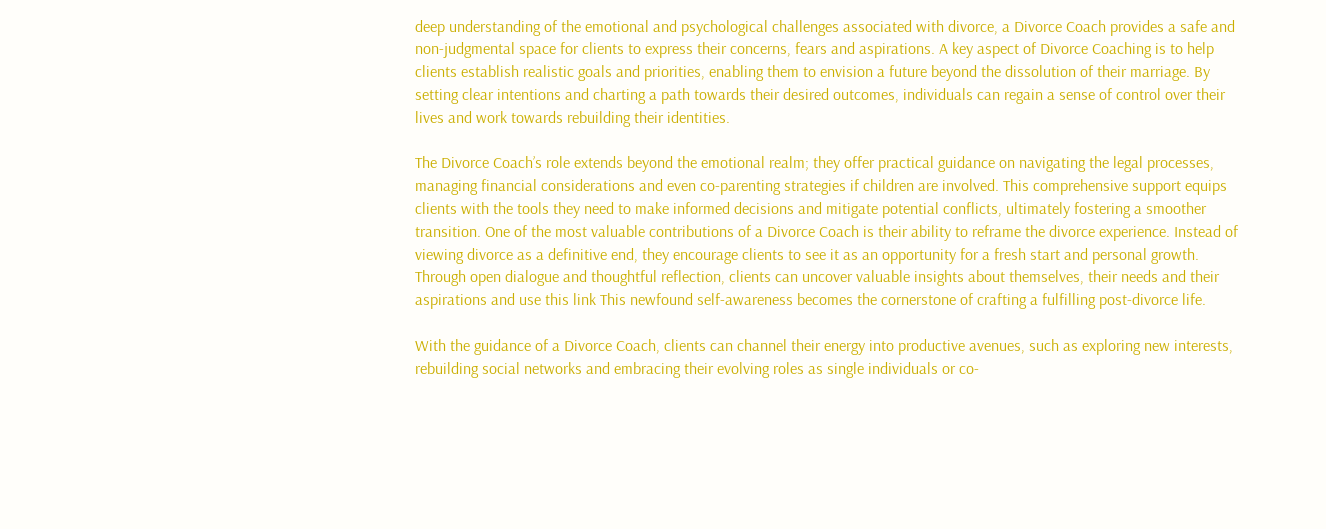deep understanding of the emotional and psychological challenges associated with divorce, a Divorce Coach provides a safe and non-judgmental space for clients to express their concerns, fears and aspirations. A key aspect of Divorce Coaching is to help clients establish realistic goals and priorities, enabling them to envision a future beyond the dissolution of their marriage. By setting clear intentions and charting a path towards their desired outcomes, individuals can regain a sense of control over their lives and work towards rebuilding their identities.

The Divorce Coach’s role extends beyond the emotional realm; they offer practical guidance on navigating the legal processes, managing financial considerations and even co-parenting strategies if children are involved. This comprehensive support equips clients with the tools they need to make informed decisions and mitigate potential conflicts, ultimately fostering a smoother transition. One of the most valuable contributions of a Divorce Coach is their ability to reframe the divorce experience. Instead of viewing divorce as a definitive end, they encourage clients to see it as an opportunity for a fresh start and personal growth. Through open dialogue and thoughtful reflection, clients can uncover valuable insights about themselves, their needs and their aspirations and use this link This newfound self-awareness becomes the cornerstone of crafting a fulfilling post-divorce life.

With the guidance of a Divorce Coach, clients can channel their energy into productive avenues, such as exploring new interests, rebuilding social networks and embracing their evolving roles as single individuals or co-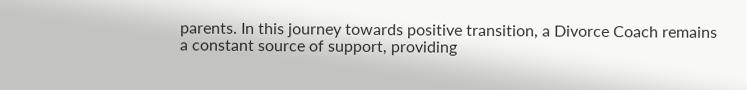parents. In this journey towards positive transition, a Divorce Coach remains a constant source of support, providing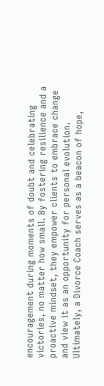encouragement during moments of doubt and celebrating victories, no matter how small. By fostering resilience and a proactive mindset, they empower clients to embrace change and view it as an opportunity for personal evolution. Ultimately, a Divorce Coach serves as a beacon of hope,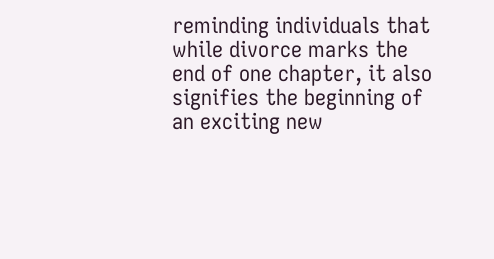reminding individuals that while divorce marks the end of one chapter, it also signifies the beginning of an exciting new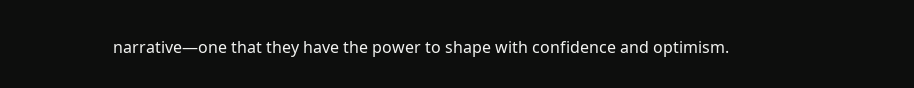narrative—one that they have the power to shape with confidence and optimism.